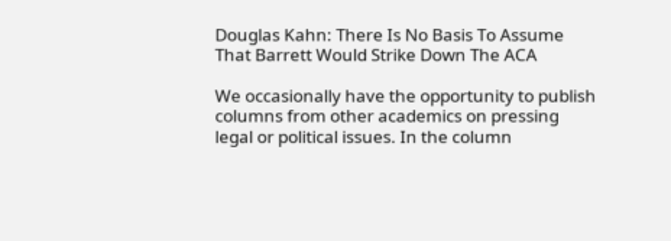Douglas Kahn: There Is No Basis To Assume That Barrett Would Strike Down The ACA

We occasionally have the opportunity to publish columns from other academics on pressing legal or political issues. In the column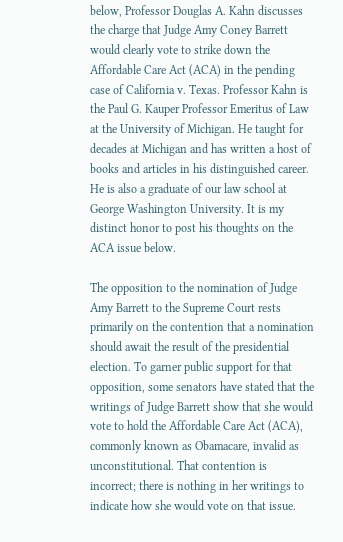below, Professor Douglas A. Kahn discusses the charge that Judge Amy Coney Barrett would clearly vote to strike down the Affordable Care Act (ACA) in the pending case of California v. Texas. Professor Kahn is the Paul G. Kauper Professor Emeritus of Law at the University of Michigan. He taught for decades at Michigan and has written a host of books and articles in his distinguished career. He is also a graduate of our law school at George Washington University. It is my distinct honor to post his thoughts on the ACA issue below.

The opposition to the nomination of Judge Amy Barrett to the Supreme Court rests primarily on the contention that a nomination should await the result of the presidential election. To garner public support for that opposition, some senators have stated that the writings of Judge Barrett show that she would vote to hold the Affordable Care Act (ACA), commonly known as Obamacare, invalid as unconstitutional. That contention is incorrect; there is nothing in her writings to indicate how she would vote on that issue.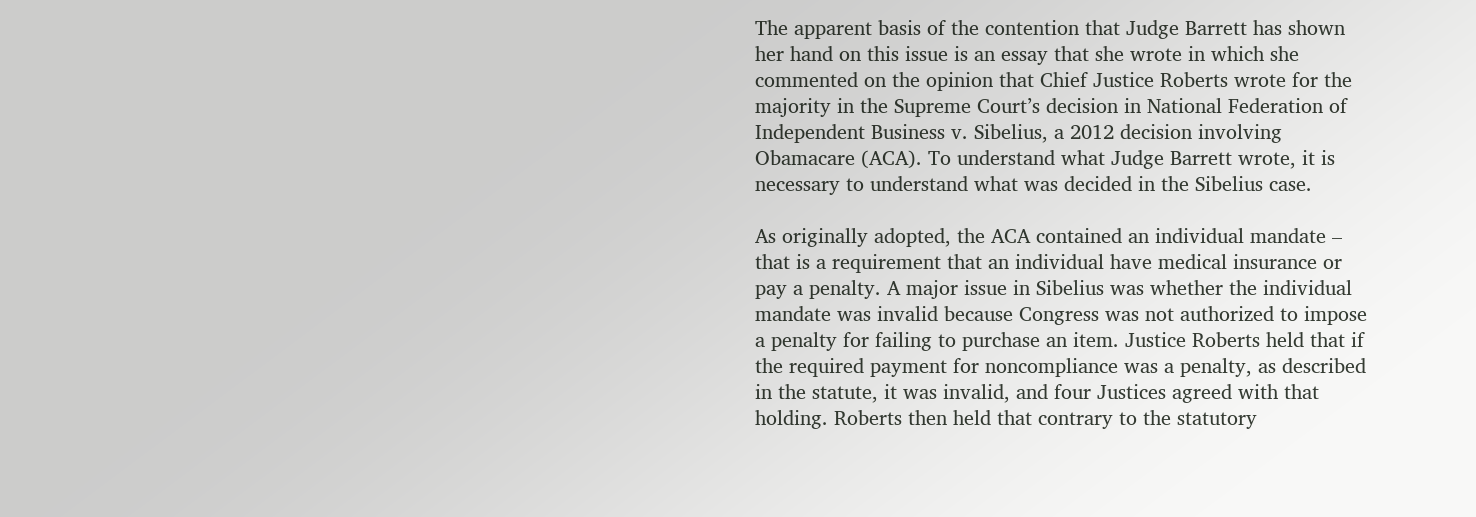The apparent basis of the contention that Judge Barrett has shown her hand on this issue is an essay that she wrote in which she commented on the opinion that Chief Justice Roberts wrote for the majority in the Supreme Court’s decision in National Federation of Independent Business v. Sibelius, a 2012 decision involving Obamacare (ACA). To understand what Judge Barrett wrote, it is necessary to understand what was decided in the Sibelius case.

As originally adopted, the ACA contained an individual mandate – that is a requirement that an individual have medical insurance or pay a penalty. A major issue in Sibelius was whether the individual mandate was invalid because Congress was not authorized to impose a penalty for failing to purchase an item. Justice Roberts held that if the required payment for noncompliance was a penalty, as described in the statute, it was invalid, and four Justices agreed with that holding. Roberts then held that contrary to the statutory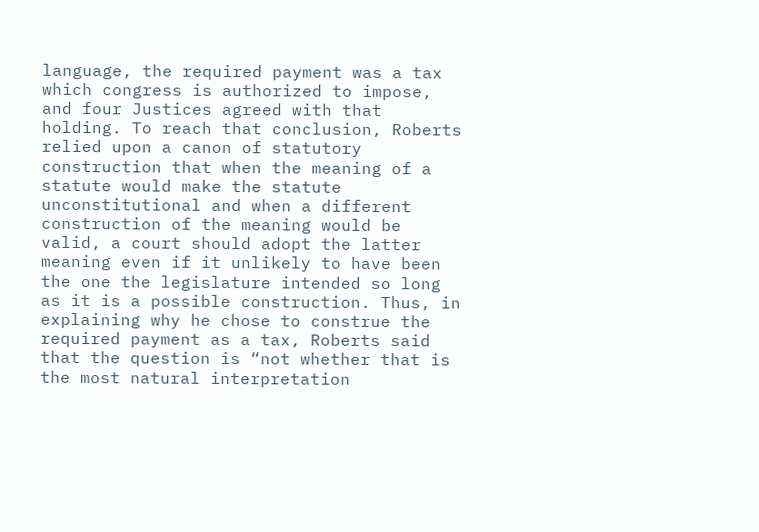language, the required payment was a tax which congress is authorized to impose, and four Justices agreed with that holding. To reach that conclusion, Roberts relied upon a canon of statutory construction that when the meaning of a statute would make the statute unconstitutional and when a different construction of the meaning would be valid, a court should adopt the latter meaning even if it unlikely to have been the one the legislature intended so long as it is a possible construction. Thus, in explaining why he chose to construe the required payment as a tax, Roberts said that the question is “not whether that is the most natural interpretation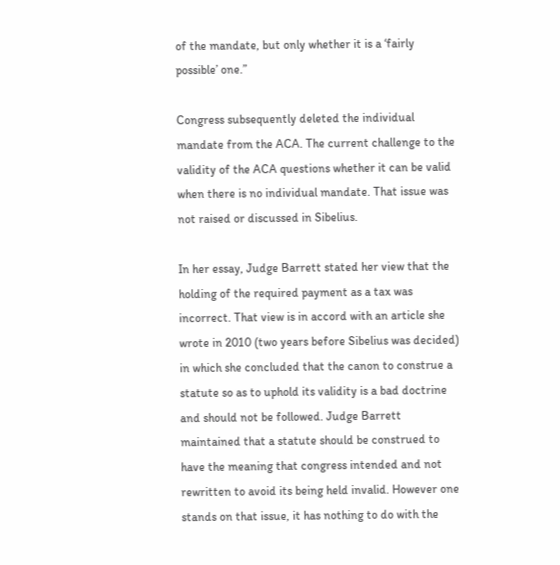of the mandate, but only whether it is a ‘fairly possible’ one.”

Congress subsequently deleted the individual mandate from the ACA. The current challenge to the validity of the ACA questions whether it can be valid when there is no individual mandate. That issue was not raised or discussed in Sibelius.

In her essay, Judge Barrett stated her view that the holding of the required payment as a tax was incorrect. That view is in accord with an article she wrote in 2010 (two years before Sibelius was decided) in which she concluded that the canon to construe a statute so as to uphold its validity is a bad doctrine and should not be followed. Judge Barrett maintained that a statute should be construed to have the meaning that congress intended and not rewritten to avoid its being held invalid. However one stands on that issue, it has nothing to do with the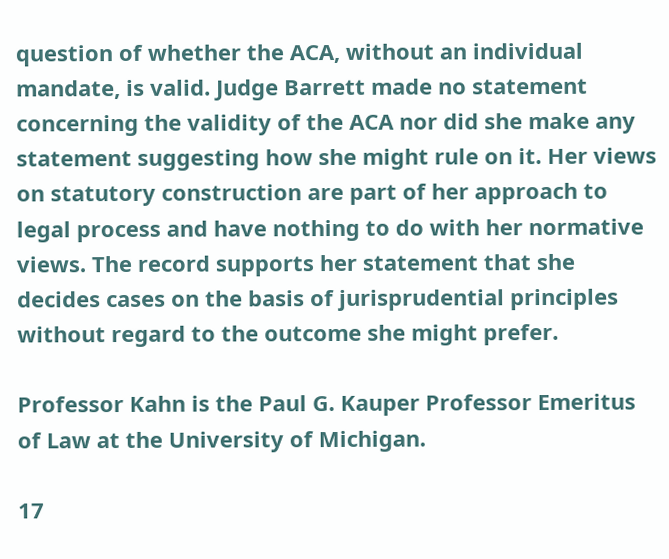question of whether the ACA, without an individual mandate, is valid. Judge Barrett made no statement concerning the validity of the ACA nor did she make any statement suggesting how she might rule on it. Her views on statutory construction are part of her approach to legal process and have nothing to do with her normative views. The record supports her statement that she decides cases on the basis of jurisprudential principles without regard to the outcome she might prefer.

Professor Kahn is the Paul G. Kauper Professor Emeritus of Law at the University of Michigan.

17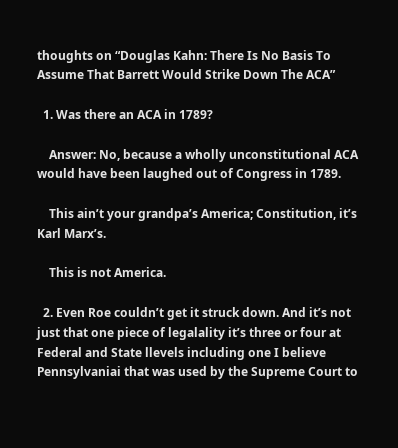thoughts on “Douglas Kahn: There Is No Basis To Assume That Barrett Would Strike Down The ACA”

  1. Was there an ACA in 1789?

    Answer: No, because a wholly unconstitutional ACA would have been laughed out of Congress in 1789.

    This ain’t your grandpa’s America; Constitution, it’s Karl Marx’s.

    This is not America.

  2. Even Roe couldn’t get it struck down. And it’s not just that one piece of legalality it’s three or four at Federal and State llevels including one I believe Pennsylvaniai that was used by the Supreme Court to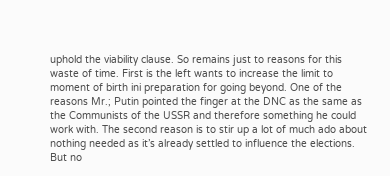uphold the viability clause. So remains just to reasons for this waste of time. First is the left wants to increase the limit to moment of birth ini preparation for going beyond. One of the reasons Mr.; Putin pointed the finger at the DNC as the same as the Communists of the USSR and therefore something he could work with. The second reason is to stir up a lot of much ado about nothing needed as it’s already settled to influence the elections. But no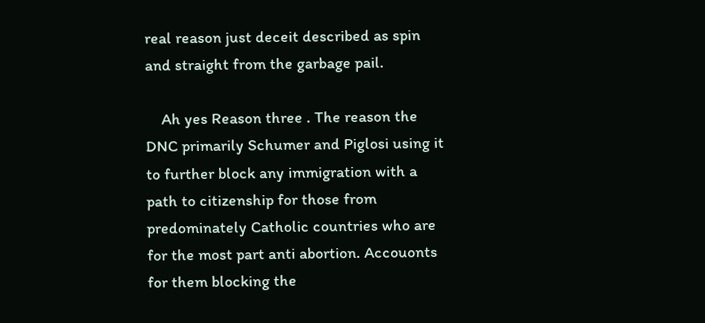real reason just deceit described as spin and straight from the garbage pail.

    Ah yes Reason three . The reason the DNC primarily Schumer and Piglosi using it to further block any immigration with a path to citizenship for those from predominately Catholic countries who are for the most part anti abortion. Accouonts for them blocking the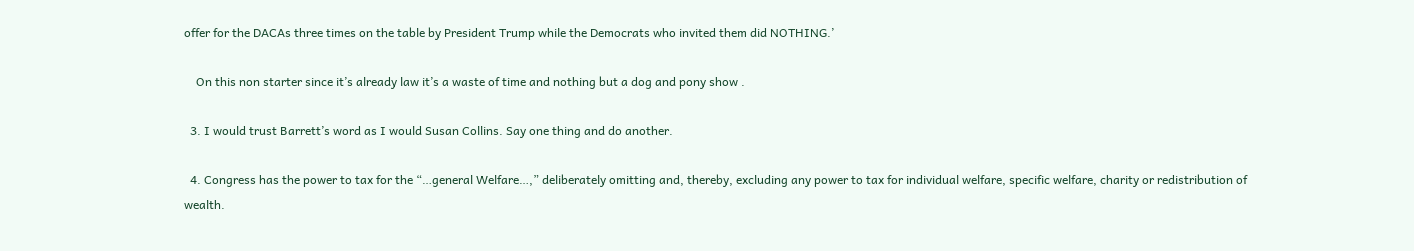offer for the DACAs three times on the table by President Trump while the Democrats who invited them did NOTHING.’

    On this non starter since it’s already law it’s a waste of time and nothing but a dog and pony show .

  3. I would trust Barrett’s word as I would Susan Collins. Say one thing and do another.

  4. Congress has the power to tax for the “…general Welfare…,” deliberately omitting and, thereby, excluding any power to tax for individual welfare, specific welfare, charity or redistribution of wealth.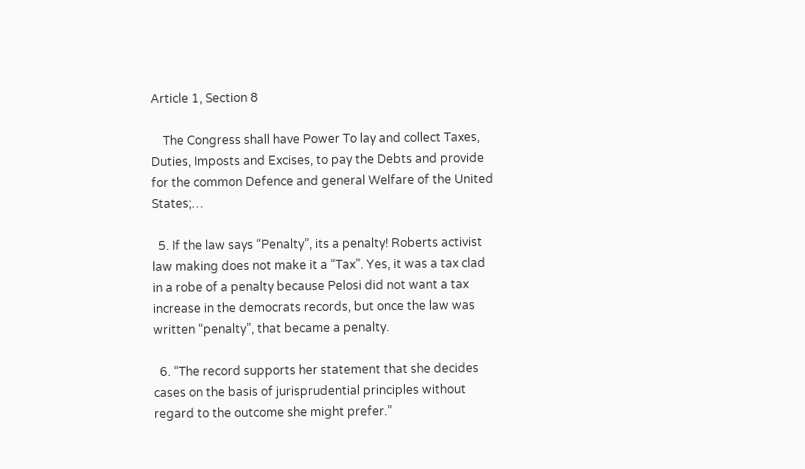Article 1, Section 8

    The Congress shall have Power To lay and collect Taxes, Duties, Imposts and Excises, to pay the Debts and provide for the common Defence and general Welfare of the United States;…

  5. If the law says “Penalty”, its a penalty! Roberts activist law making does not make it a “Tax”. Yes, it was a tax clad in a robe of a penalty because Pelosi did not want a tax increase in the democrats records, but once the law was written “penalty”, that became a penalty.

  6. “The record supports her statement that she decides cases on the basis of jurisprudential principles without regard to the outcome she might prefer.”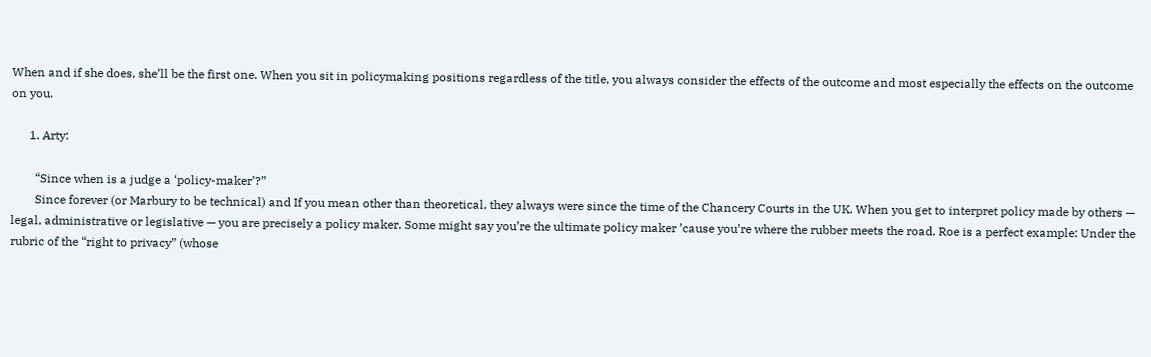When and if she does, she’ll be the first one. When you sit in policymaking positions regardless of the title, you always consider the effects of the outcome and most especially the effects on the outcome on you.

      1. Arty:

        “Since when is a judge a ‘policy-maker’?”
        Since forever (or Marbury to be technical) and If you mean other than theoretical, they always were since the time of the Chancery Courts in the UK. When you get to interpret policy made by others — legal, administrative or legislative — you are precisely a policy maker. Some might say you’re the ultimate policy maker ’cause you’re where the rubber meets the road. Roe is a perfect example: Under the rubric of the “right to privacy” (whose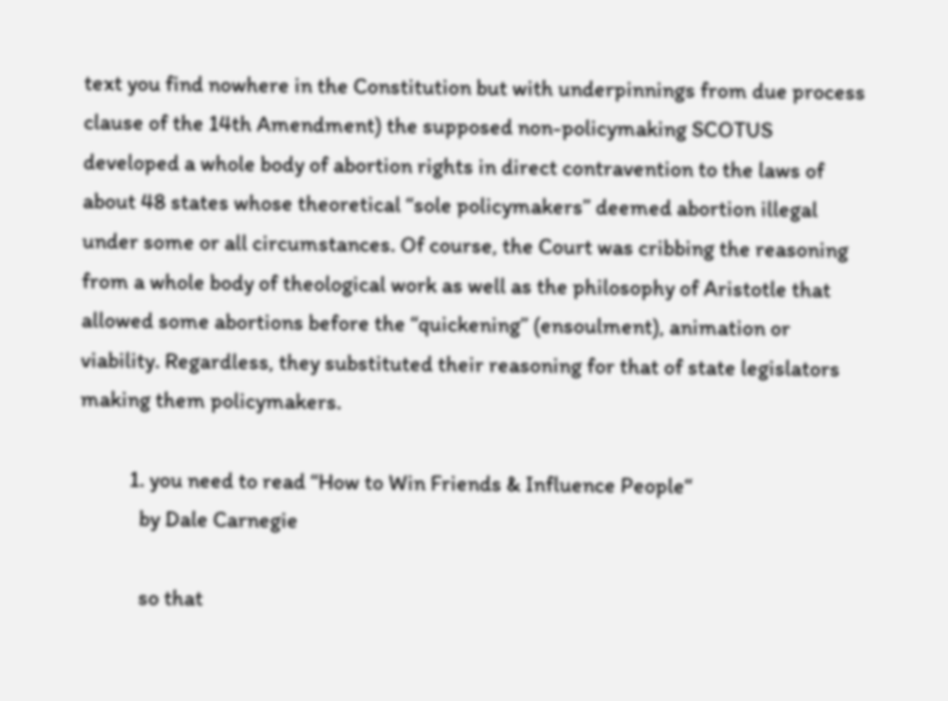text you find nowhere in the Constitution but with underpinnings from due process clause of the 14th Amendment) the supposed non-policymaking SCOTUS developed a whole body of abortion rights in direct contravention to the laws of about 48 states whose theoretical “sole policymakers” deemed abortion illegal under some or all circumstances. Of course, the Court was cribbing the reasoning from a whole body of theological work as well as the philosophy of Aristotle that allowed some abortions before the “quickening” (ensoulment), animation or viability. Regardless, they substituted their reasoning for that of state legislators making them policymakers.

          1. you need to read “How to Win Friends & Influence People“
            by Dale Carnegie

            so that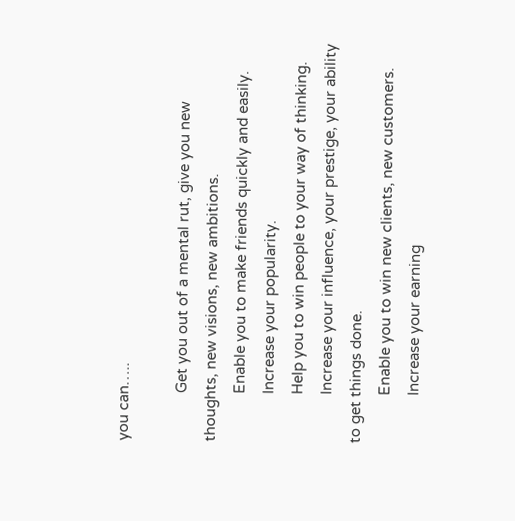you can…..

            Get you out of a mental rut, give you new thoughts, new visions, new ambitions.
            Enable you to make friends quickly and easily.
            Increase your popularity.
            Help you to win people to your way of thinking.
            Increase your influence, your prestige, your ability to get things done.
            Enable you to win new clients, new customers.
            Increase your earning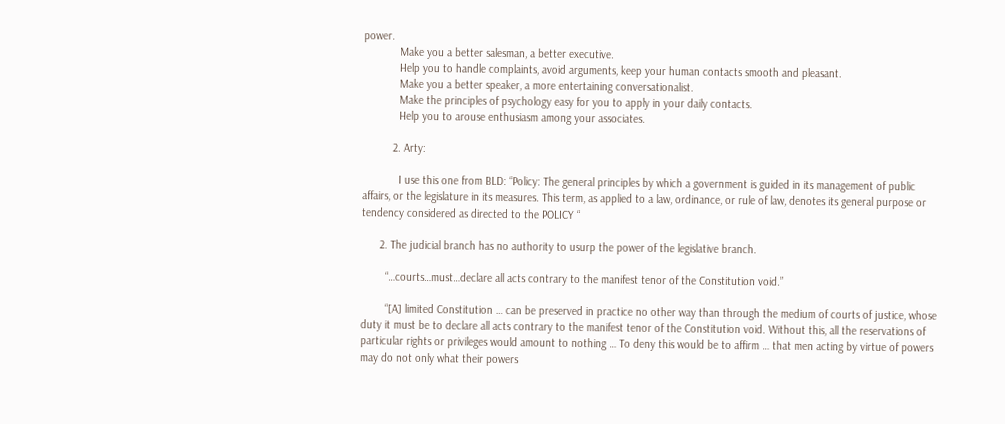power.
            Make you a better salesman, a better executive.
            Help you to handle complaints, avoid arguments, keep your human contacts smooth and pleasant.
            Make you a better speaker, a more entertaining conversationalist.
            Make the principles of psychology easy for you to apply in your daily contacts.
            Help you to arouse enthusiasm among your associates.

          2. Arty:

            I use this one from BLD: “Policy: The general principles by which a government is guided in its management of public affairs, or the legislature in its measures. This term, as applied to a law, ordinance, or rule of law, denotes its general purpose or tendency considered as directed to the POLICY “

      2. The judicial branch has no authority to usurp the power of the legislative branch.

        “…courts…must…declare all acts contrary to the manifest tenor of the Constitution void.”

        “[A] limited Constitution … can be preserved in practice no other way than through the medium of courts of justice, whose duty it must be to declare all acts contrary to the manifest tenor of the Constitution void. Without this, all the reservations of particular rights or privileges would amount to nothing … To deny this would be to affirm … that men acting by virtue of powers may do not only what their powers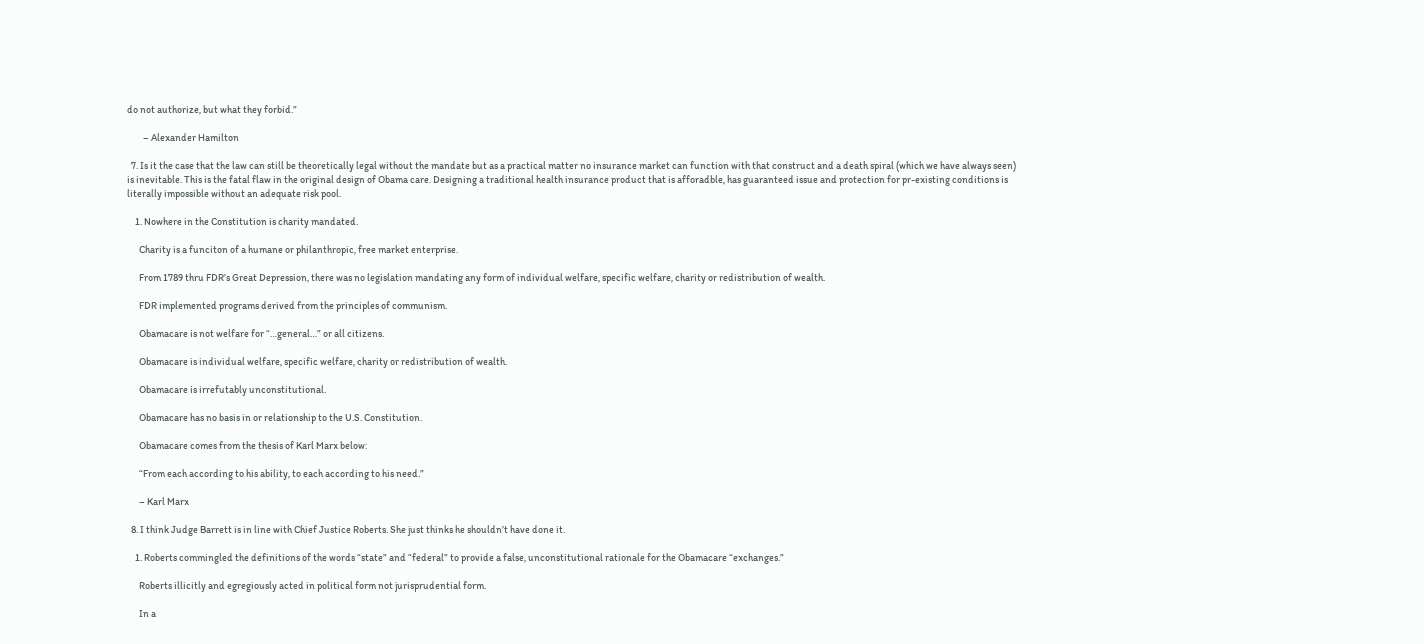do not authorize, but what they forbid.”

        – Alexander Hamilton

  7. Is it the case that the law can still be theoretically legal without the mandate but as a practical matter no insurance market can function with that construct and a death spiral (which we have always seen) is inevitable. This is the fatal flaw in the original design of Obama care. Designing a traditional health insurance product that is afforadble, has guaranteed issue and protection for pr-existing conditions is literally impossible without an adequate risk pool.

    1. Nowhere in the Constitution is charity mandated.

      Charity is a funciton of a humane or philanthropic, free market enterprise.

      From 1789 thru FDR’s Great Depression, there was no legislation mandating any form of individual welfare, specific welfare, charity or redistribution of wealth.

      FDR implemented programs derived from the principles of communism.

      Obamacare is not welfare for “…general…” or all citizens.

      Obamacare is individual welfare, specific welfare, charity or redistribution of wealth.

      Obamacare is irrefutably unconstitutional.

      Obamacare has no basis in or relationship to the U.S. Constitution.

      Obamacare comes from the thesis of Karl Marx below:

      “From each according to his ability, to each according to his need.”

      – Karl Marx

  8. I think Judge Barrett is in line with Chief Justice Roberts. She just thinks he shouldn’t have done it.

    1. Roberts commingled the definitions of the words “state” and “federal” to provide a false, unconstitutional rationale for the Obamacare “exchanges.”

      Roberts illicitly and egregiously acted in political form not jurisprudential form.

      In a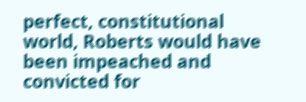perfect, constitutional world, Roberts would have been impeached and convicted for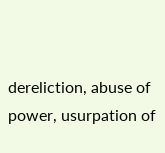dereliction, abuse of power, usurpation of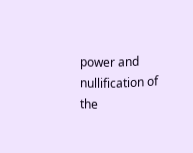power and nullification of the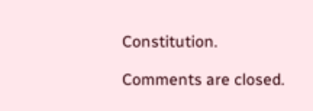Constitution.

Comments are closed.